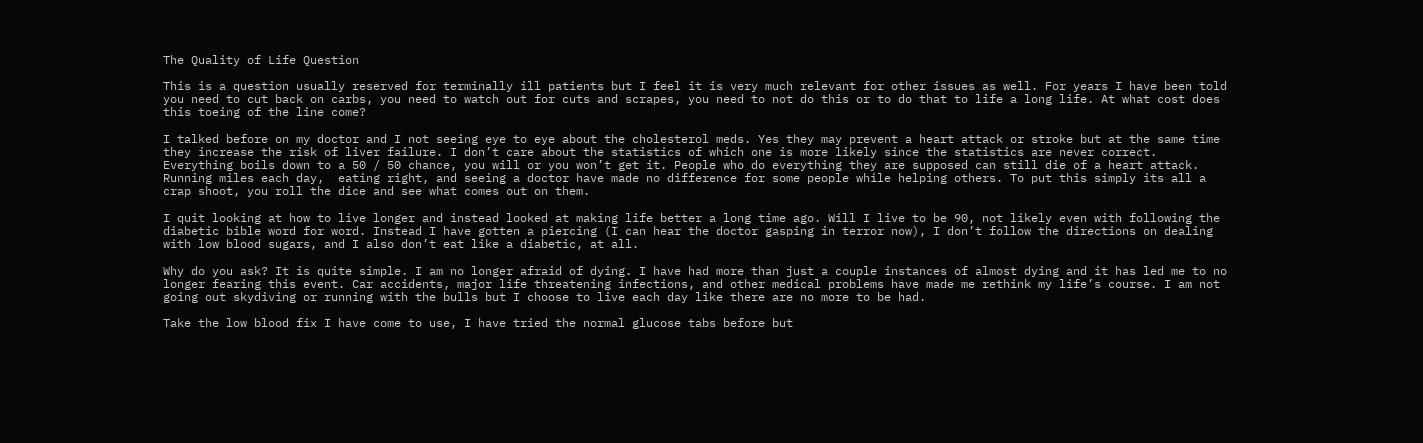The Quality of Life Question

This is a question usually reserved for terminally ill patients but I feel it is very much relevant for other issues as well. For years I have been told you need to cut back on carbs, you need to watch out for cuts and scrapes, you need to not do this or to do that to life a long life. At what cost does this toeing of the line come?

I talked before on my doctor and I not seeing eye to eye about the cholesterol meds. Yes they may prevent a heart attack or stroke but at the same time they increase the risk of liver failure. I don’t care about the statistics of which one is more likely since the statistics are never correct. Everything boils down to a 50 / 50 chance, you will or you won’t get it. People who do everything they are supposed can still die of a heart attack. Running miles each day,  eating right, and seeing a doctor have made no difference for some people while helping others. To put this simply its all a crap shoot, you roll the dice and see what comes out on them.

I quit looking at how to live longer and instead looked at making life better a long time ago. Will I live to be 90, not likely even with following the diabetic bible word for word. Instead I have gotten a piercing (I can hear the doctor gasping in terror now), I don’t follow the directions on dealing with low blood sugars, and I also don’t eat like a diabetic, at all.

Why do you ask? It is quite simple. I am no longer afraid of dying. I have had more than just a couple instances of almost dying and it has led me to no longer fearing this event. Car accidents, major life threatening infections, and other medical problems have made me rethink my life’s course. I am not going out skydiving or running with the bulls but I choose to live each day like there are no more to be had.

Take the low blood fix I have come to use, I have tried the normal glucose tabs before but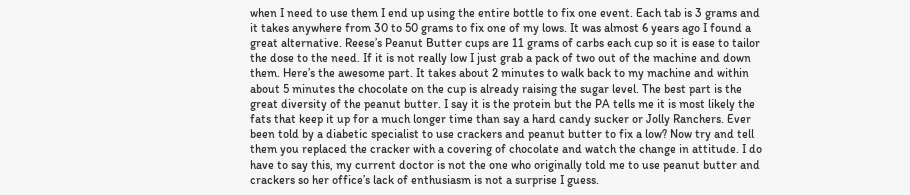when I need to use them I end up using the entire bottle to fix one event. Each tab is 3 grams and it takes anywhere from 30 to 50 grams to fix one of my lows. It was almost 6 years ago I found a great alternative. Reese’s Peanut Butter cups are 11 grams of carbs each cup so it is ease to tailor the dose to the need. If it is not really low I just grab a pack of two out of the machine and down them. Here’s the awesome part. It takes about 2 minutes to walk back to my machine and within about 5 minutes the chocolate on the cup is already raising the sugar level. The best part is the great diversity of the peanut butter. I say it is the protein but the PA tells me it is most likely the fats that keep it up for a much longer time than say a hard candy sucker or Jolly Ranchers. Ever been told by a diabetic specialist to use crackers and peanut butter to fix a low? Now try and tell them you replaced the cracker with a covering of chocolate and watch the change in attitude. I do have to say this, my current doctor is not the one who originally told me to use peanut butter and crackers so her office’s lack of enthusiasm is not a surprise I guess.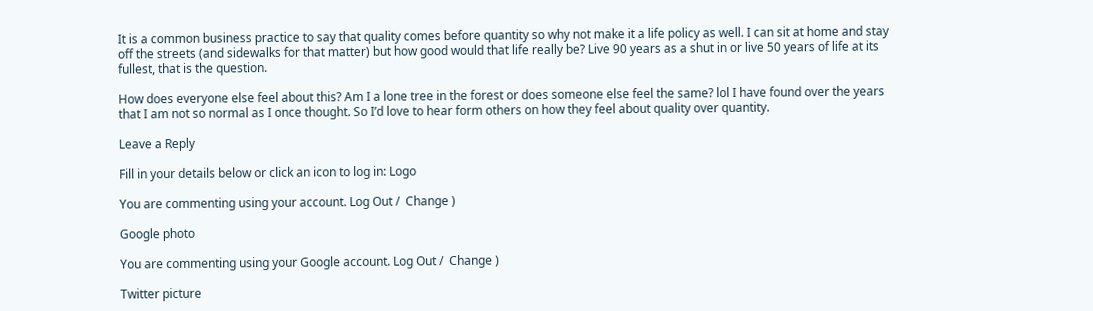It is a common business practice to say that quality comes before quantity so why not make it a life policy as well. I can sit at home and stay off the streets (and sidewalks for that matter) but how good would that life really be? Live 90 years as a shut in or live 50 years of life at its fullest, that is the question.

How does everyone else feel about this? Am I a lone tree in the forest or does someone else feel the same? lol I have found over the years that I am not so normal as I once thought. So I’d love to hear form others on how they feel about quality over quantity.

Leave a Reply

Fill in your details below or click an icon to log in: Logo

You are commenting using your account. Log Out /  Change )

Google photo

You are commenting using your Google account. Log Out /  Change )

Twitter picture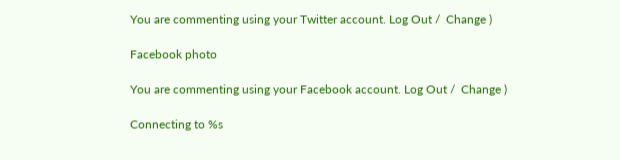You are commenting using your Twitter account. Log Out /  Change )

Facebook photo

You are commenting using your Facebook account. Log Out /  Change )

Connecting to %s